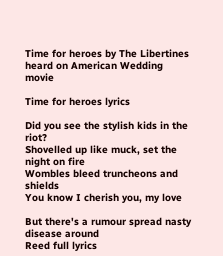Time for heroes by The Libertines heard on American Wedding movie

Time for heroes lyrics

Did you see the stylish kids in the riot?
Shovelled up like muck, set the night on fire
Wombles bleed truncheons and shields
You know I cherish you, my love

But there's a rumour spread nasty disease around
Reed full lyrics